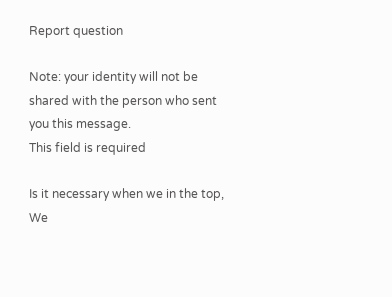Report question

Note: your identity will not be shared with the person who sent you this message.
This field is required

Is it necessary when we in the top, We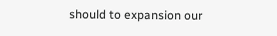should to expansion our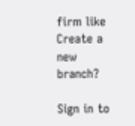firm like Create a new branch?

Sign in to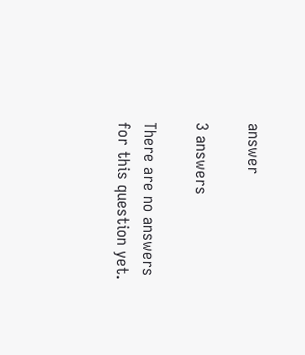answer

3 answers

There are no answers for this question yet.